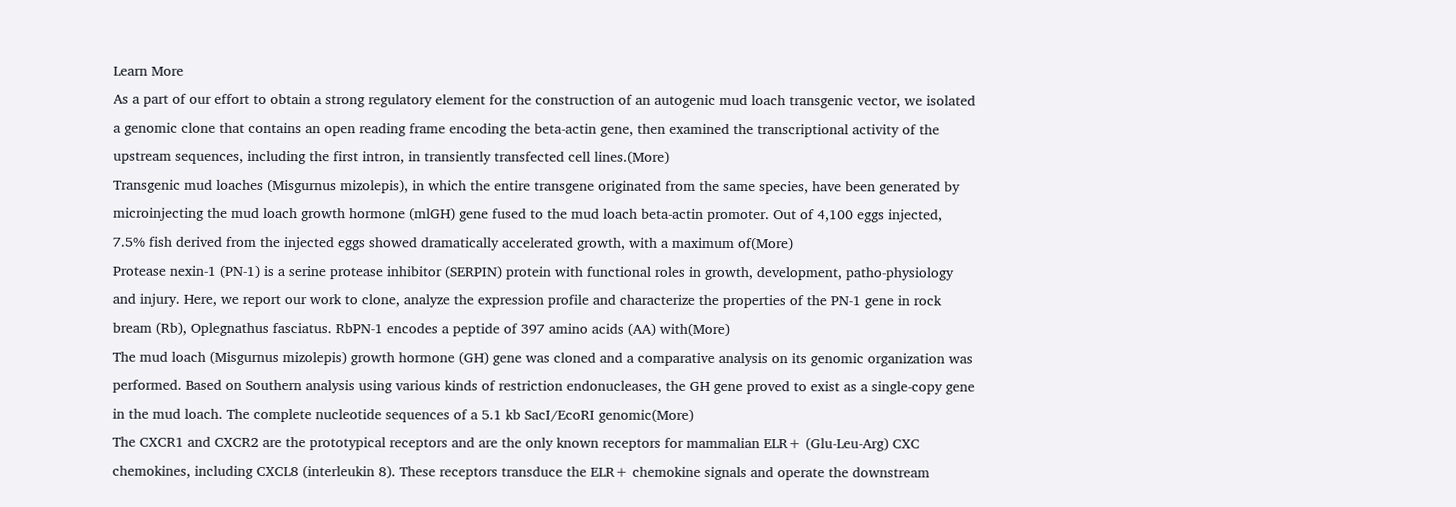Learn More
As a part of our effort to obtain a strong regulatory element for the construction of an autogenic mud loach transgenic vector, we isolated a genomic clone that contains an open reading frame encoding the beta-actin gene, then examined the transcriptional activity of the upstream sequences, including the first intron, in transiently transfected cell lines.(More)
Transgenic mud loaches (Misgurnus mizolepis), in which the entire transgene originated from the same species, have been generated by microinjecting the mud loach growth hormone (mlGH) gene fused to the mud loach beta-actin promoter. Out of 4,100 eggs injected, 7.5% fish derived from the injected eggs showed dramatically accelerated growth, with a maximum of(More)
Protease nexin-1 (PN-1) is a serine protease inhibitor (SERPIN) protein with functional roles in growth, development, patho-physiology and injury. Here, we report our work to clone, analyze the expression profile and characterize the properties of the PN-1 gene in rock bream (Rb), Oplegnathus fasciatus. RbPN-1 encodes a peptide of 397 amino acids (AA) with(More)
The mud loach (Misgurnus mizolepis) growth hormone (GH) gene was cloned and a comparative analysis on its genomic organization was performed. Based on Southern analysis using various kinds of restriction endonucleases, the GH gene proved to exist as a single-copy gene in the mud loach. The complete nucleotide sequences of a 5.1 kb SacI/EcoRI genomic(More)
The CXCR1 and CXCR2 are the prototypical receptors and are the only known receptors for mammalian ELR+ (Glu-Leu-Arg) CXC chemokines, including CXCL8 (interleukin 8). These receptors transduce the ELR+ chemokine signals and operate the downstream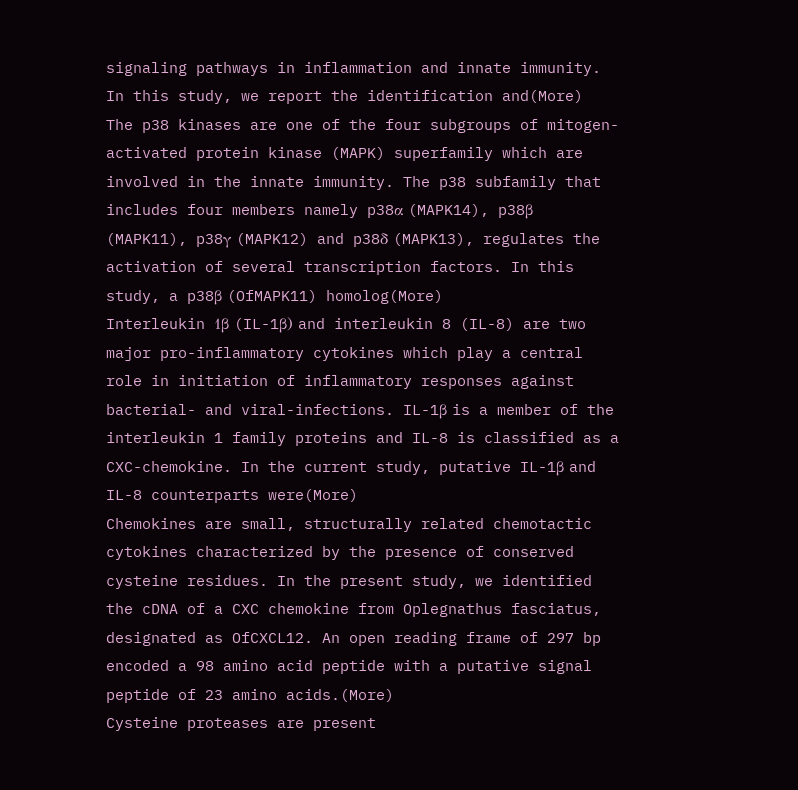signaling pathways in inflammation and innate immunity. In this study, we report the identification and(More)
The p38 kinases are one of the four subgroups of mitogen-activated protein kinase (MAPK) superfamily which are involved in the innate immunity. The p38 subfamily that includes four members namely p38α (MAPK14), p38β (MAPK11), p38γ (MAPK12) and p38δ (MAPK13), regulates the activation of several transcription factors. In this study, a p38β (OfMAPK11) homolog(More)
Interleukin 1β (IL-1β) and interleukin 8 (IL-8) are two major pro-inflammatory cytokines which play a central role in initiation of inflammatory responses against bacterial- and viral-infections. IL-1β is a member of the interleukin 1 family proteins and IL-8 is classified as a CXC-chemokine. In the current study, putative IL-1β and IL-8 counterparts were(More)
Chemokines are small, structurally related chemotactic cytokines characterized by the presence of conserved cysteine residues. In the present study, we identified the cDNA of a CXC chemokine from Oplegnathus fasciatus, designated as OfCXCL12. An open reading frame of 297 bp encoded a 98 amino acid peptide with a putative signal peptide of 23 amino acids.(More)
Cysteine proteases are present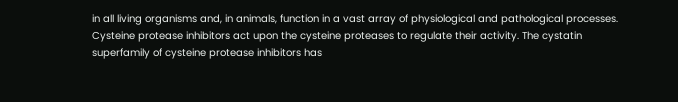in all living organisms and, in animals, function in a vast array of physiological and pathological processes. Cysteine protease inhibitors act upon the cysteine proteases to regulate their activity. The cystatin superfamily of cysteine protease inhibitors has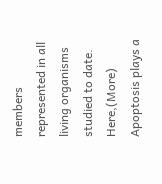members represented in all living organisms studied to date. Here,(More)
Apoptosis plays a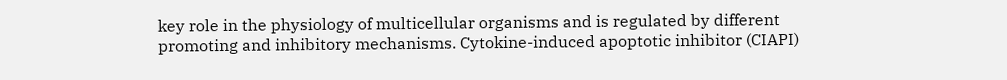key role in the physiology of multicellular organisms and is regulated by different promoting and inhibitory mechanisms. Cytokine-induced apoptotic inhibitor (CIAPI)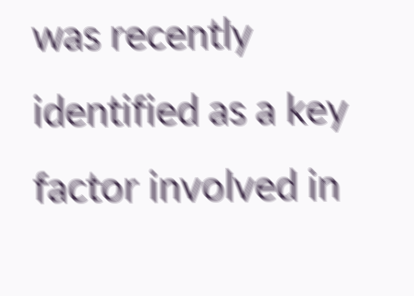was recently identified as a key factor involved in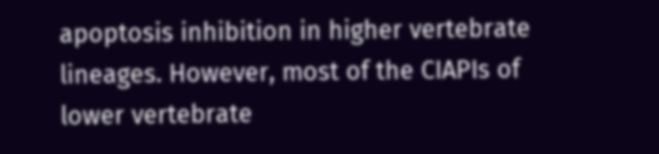apoptosis inhibition in higher vertebrate lineages. However, most of the CIAPIs of lower vertebrate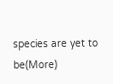species are yet to be(More)